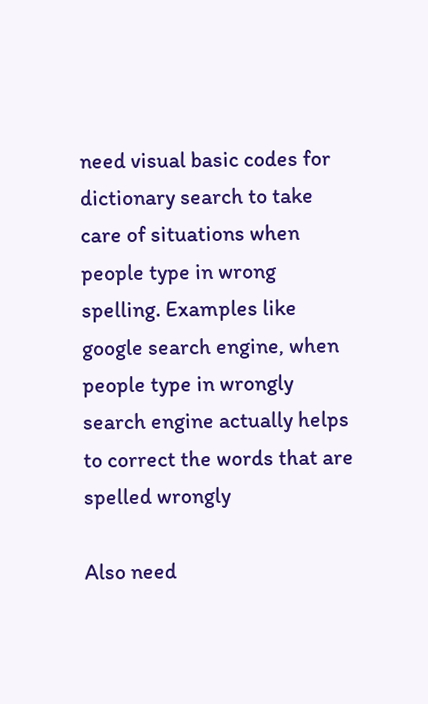need visual basic codes for dictionary search to take care of situations when people type in wrong spelling. Examples like google search engine, when people type in wrongly search engine actually helps to correct the words that are spelled wrongly

Also need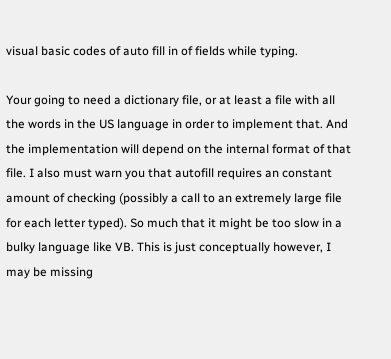visual basic codes of auto fill in of fields while typing.

Your going to need a dictionary file, or at least a file with all the words in the US language in order to implement that. And the implementation will depend on the internal format of that file. I also must warn you that autofill requires an constant amount of checking (possibly a call to an extremely large file for each letter typed). So much that it might be too slow in a bulky language like VB. This is just conceptually however, I may be missing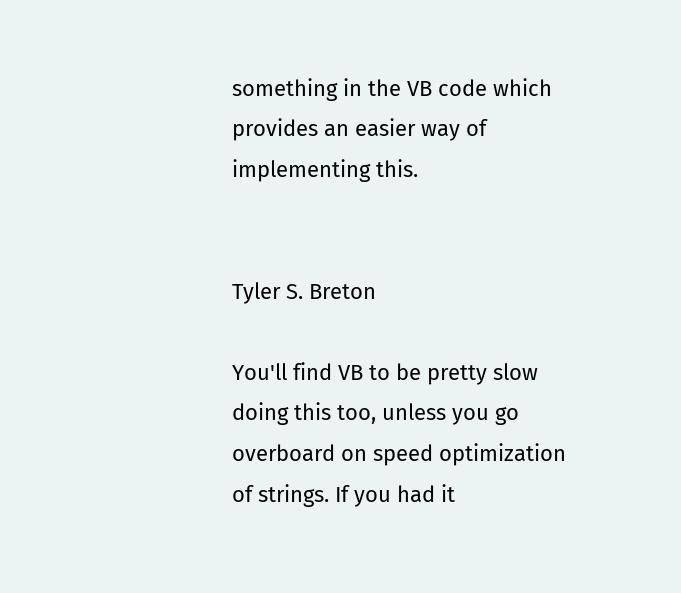something in the VB code which provides an easier way of implementing this.


Tyler S. Breton

You'll find VB to be pretty slow doing this too, unless you go overboard on speed optimization of strings. If you had it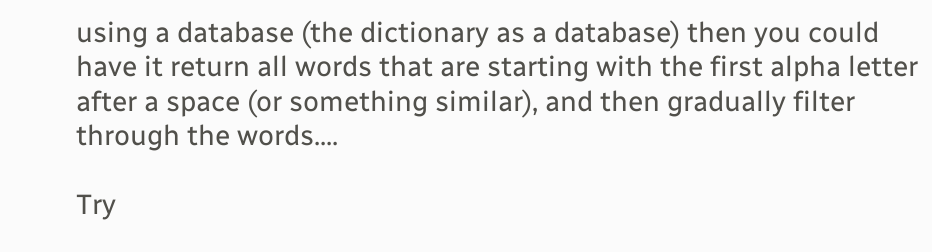using a database (the dictionary as a database) then you could have it return all words that are starting with the first alpha letter after a space (or something similar), and then gradually filter through the words....

Try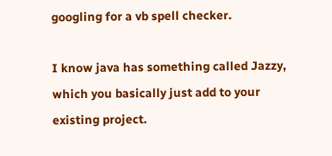googling for a vb spell checker.

I know java has something called Jazzy, which you basically just add to your existing project.